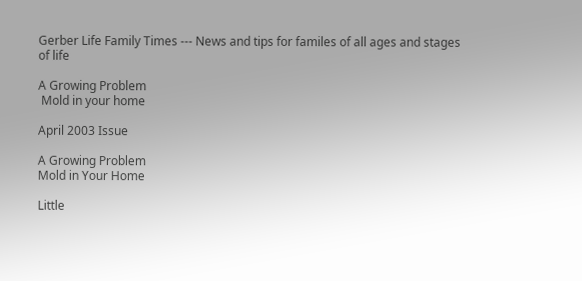Gerber Life Family Times --- News and tips for familes of all ages and stages of life

A Growing Problem
 Mold in your home

April 2003 Issue

A Growing Problem
Mold in Your Home

Little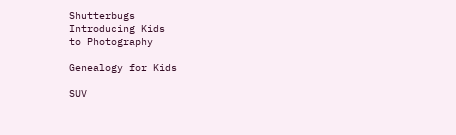Shutterbugs
Introducing Kids
to Photography

Genealogy for Kids

SUV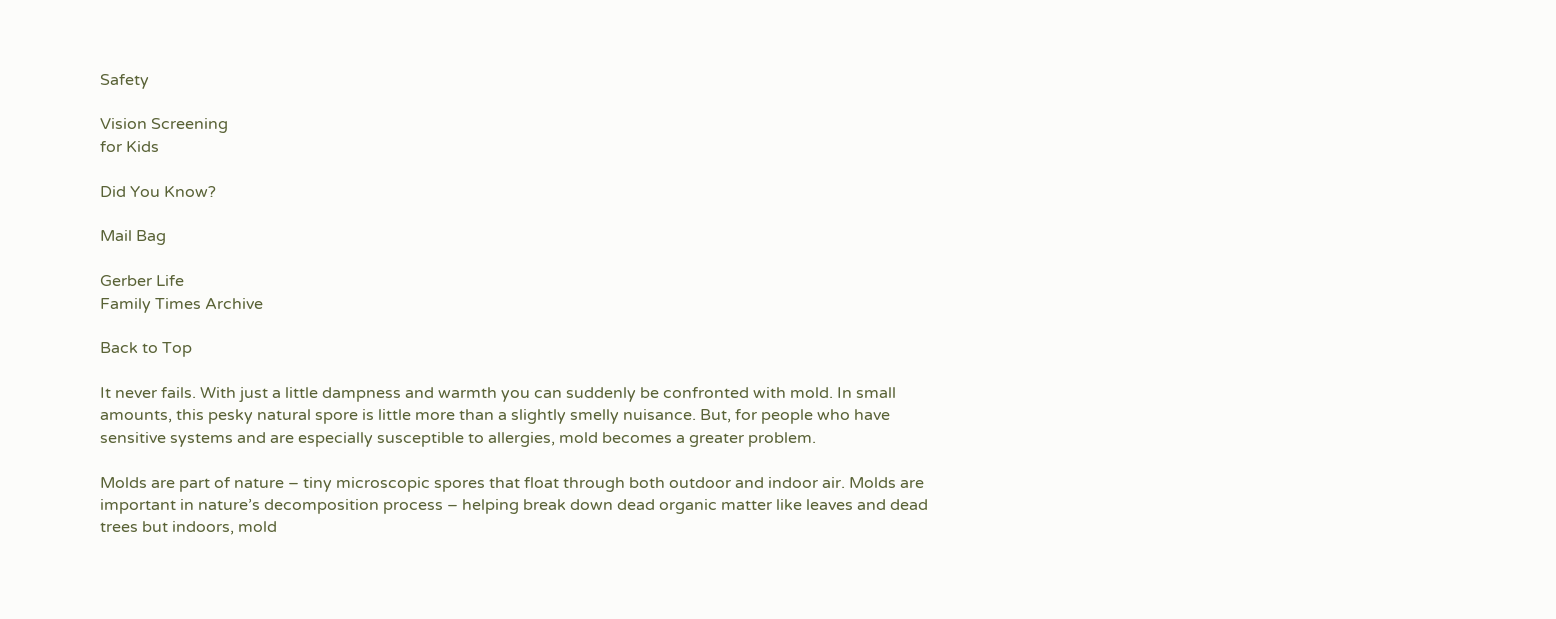Safety

Vision Screening
for Kids

Did You Know?

Mail Bag

Gerber Life
Family Times Archive

Back to Top

It never fails. With just a little dampness and warmth you can suddenly be confronted with mold. In small amounts, this pesky natural spore is little more than a slightly smelly nuisance. But, for people who have sensitive systems and are especially susceptible to allergies, mold becomes a greater problem.

Molds are part of nature – tiny microscopic spores that float through both outdoor and indoor air. Molds are important in nature’s decomposition process – helping break down dead organic matter like leaves and dead trees but indoors, mold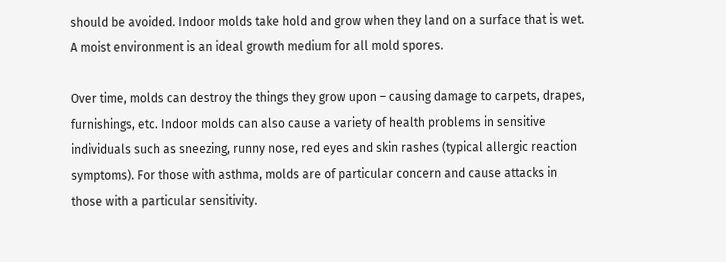should be avoided. Indoor molds take hold and grow when they land on a surface that is wet. A moist environment is an ideal growth medium for all mold spores.

Over time, molds can destroy the things they grow upon – causing damage to carpets, drapes, furnishings, etc. Indoor molds can also cause a variety of health problems in sensitive individuals such as sneezing, runny nose, red eyes and skin rashes (typical allergic reaction symptoms). For those with asthma, molds are of particular concern and cause attacks in those with a particular sensitivity.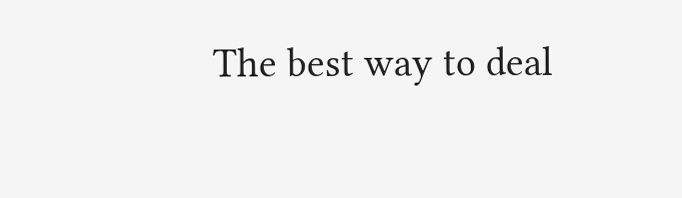The best way to deal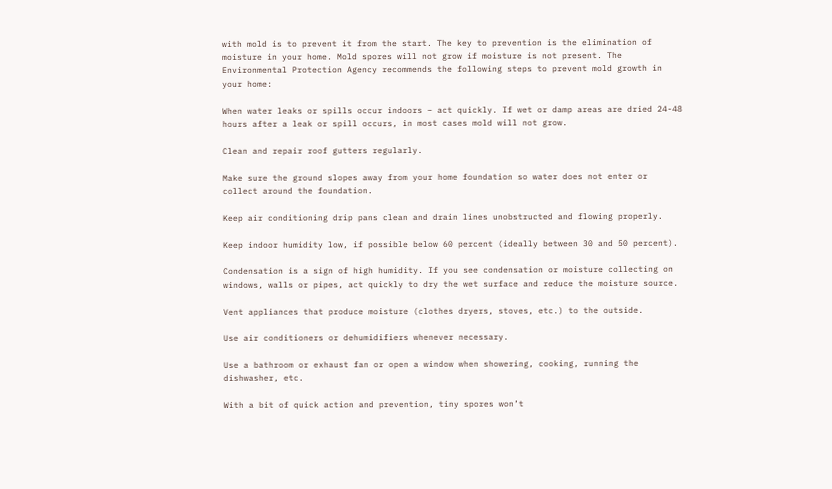with mold is to prevent it from the start. The key to prevention is the elimination of moisture in your home. Mold spores will not grow if moisture is not present. The Environmental Protection Agency recommends the following steps to prevent mold growth in your home:

When water leaks or spills occur indoors – act quickly. If wet or damp areas are dried 24-48 hours after a leak or spill occurs, in most cases mold will not grow.

Clean and repair roof gutters regularly.

Make sure the ground slopes away from your home foundation so water does not enter or collect around the foundation.

Keep air conditioning drip pans clean and drain lines unobstructed and flowing properly.

Keep indoor humidity low, if possible below 60 percent (ideally between 30 and 50 percent).

Condensation is a sign of high humidity. If you see condensation or moisture collecting on windows, walls or pipes, act quickly to dry the wet surface and reduce the moisture source.

Vent appliances that produce moisture (clothes dryers, stoves, etc.) to the outside.

Use air conditioners or dehumidifiers whenever necessary.

Use a bathroom or exhaust fan or open a window when showering, cooking, running the dishwasher, etc.

With a bit of quick action and prevention, tiny spores won’t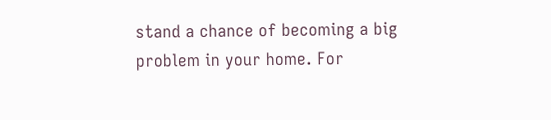stand a chance of becoming a big problem in your home. For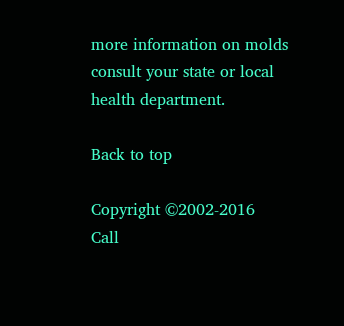more information on molds consult your state or local health department.

Back to top

Copyright ©2002-2016
Call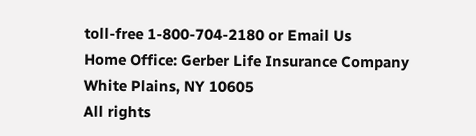toll-free 1-800-704-2180 or Email Us
Home Office: Gerber Life Insurance Company
White Plains, NY 10605
All rights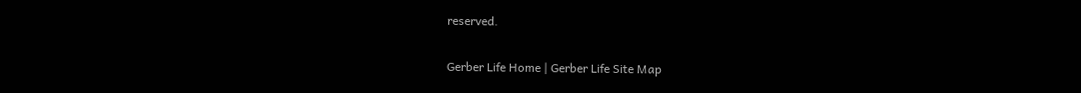reserved.

Gerber Life Home | Gerber Life Site Map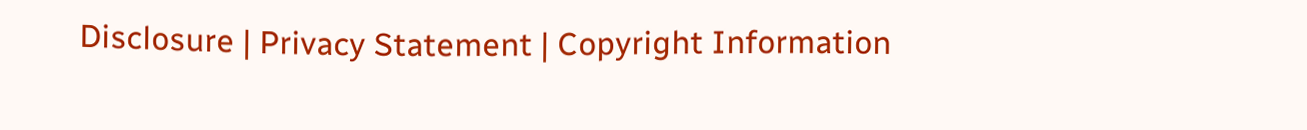Disclosure | Privacy Statement | Copyright Information